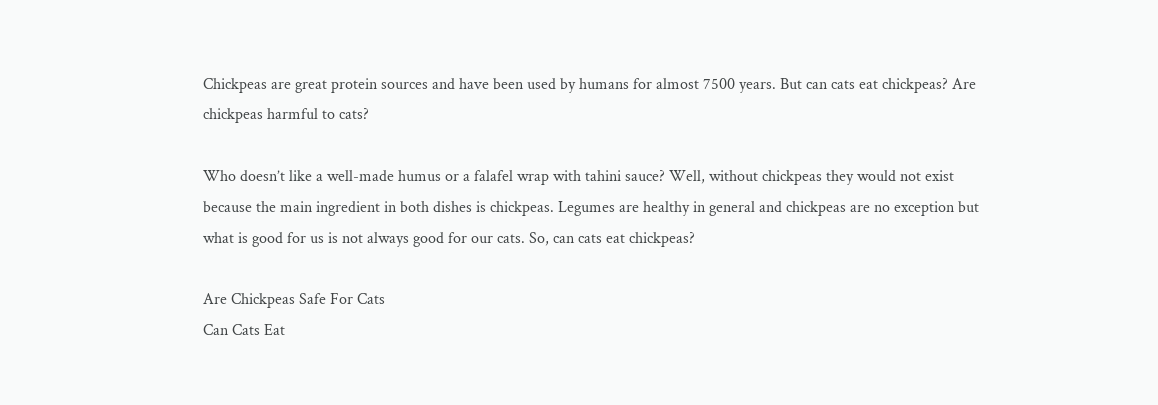Chickpeas are great protein sources and have been used by humans for almost 7500 years. But can cats eat chickpeas? Are chickpeas harmful to cats?

Who doesn’t like a well-made humus or a falafel wrap with tahini sauce? Well, without chickpeas they would not exist because the main ingredient in both dishes is chickpeas. Legumes are healthy in general and chickpeas are no exception but what is good for us is not always good for our cats. So, can cats eat chickpeas?

Are Chickpeas Safe For Cats
Can Cats Eat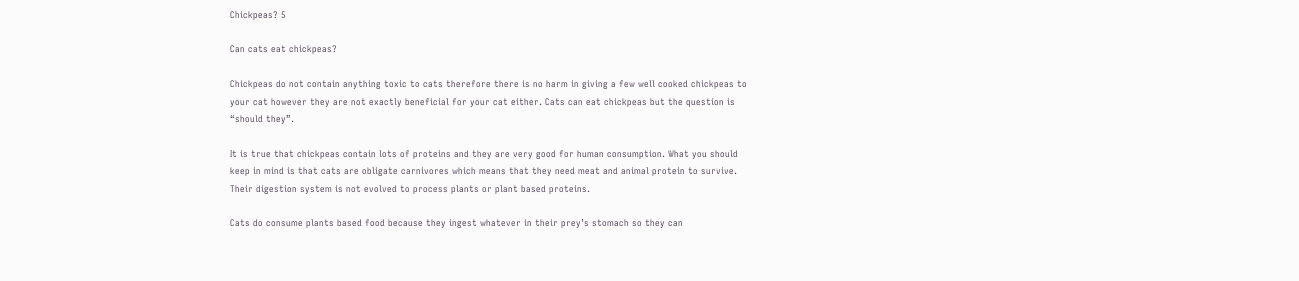Chickpeas? 5

Can cats eat chickpeas?

Chickpeas do not contain anything toxic to cats therefore there is no harm in giving a few well cooked chickpeas to your cat however they are not exactly beneficial for your cat either. Cats can eat chickpeas but the question is “should they”.

It is true that chickpeas contain lots of proteins and they are very good for human consumption. What you should keep in mind is that cats are obligate carnivores which means that they need meat and animal protein to survive. Their digestion system is not evolved to process plants or plant based proteins.

Cats do consume plants based food because they ingest whatever in their prey’s stomach so they can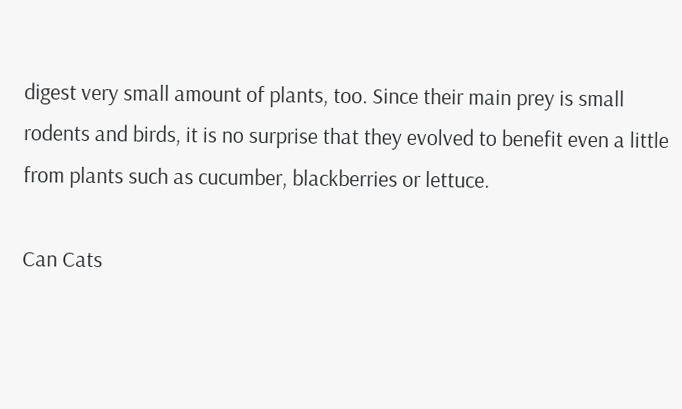digest very small amount of plants, too. Since their main prey is small rodents and birds, it is no surprise that they evolved to benefit even a little from plants such as cucumber, blackberries or lettuce.

Can Cats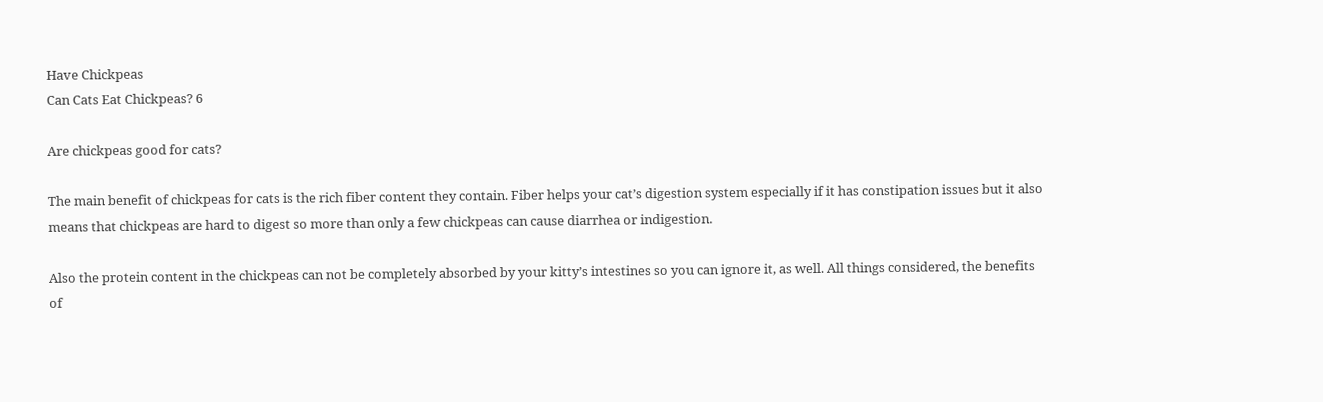Have Chickpeas
Can Cats Eat Chickpeas? 6

Are chickpeas good for cats?

The main benefit of chickpeas for cats is the rich fiber content they contain. Fiber helps your cat’s digestion system especially if it has constipation issues but it also means that chickpeas are hard to digest so more than only a few chickpeas can cause diarrhea or indigestion.

Also the protein content in the chickpeas can not be completely absorbed by your kitty’s intestines so you can ignore it, as well. All things considered, the benefits of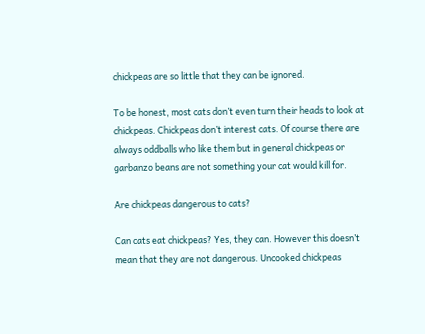chickpeas are so little that they can be ignored.

To be honest, most cats don’t even turn their heads to look at chickpeas. Chickpeas don’t interest cats. Of course there are always oddballs who like them but in general chickpeas or garbanzo beans are not something your cat would kill for.

Are chickpeas dangerous to cats?

Can cats eat chickpeas? Yes, they can. However this doesn’t mean that they are not dangerous. Uncooked chickpeas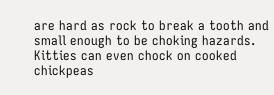are hard as rock to break a tooth and small enough to be choking hazards. Kitties can even chock on cooked chickpeas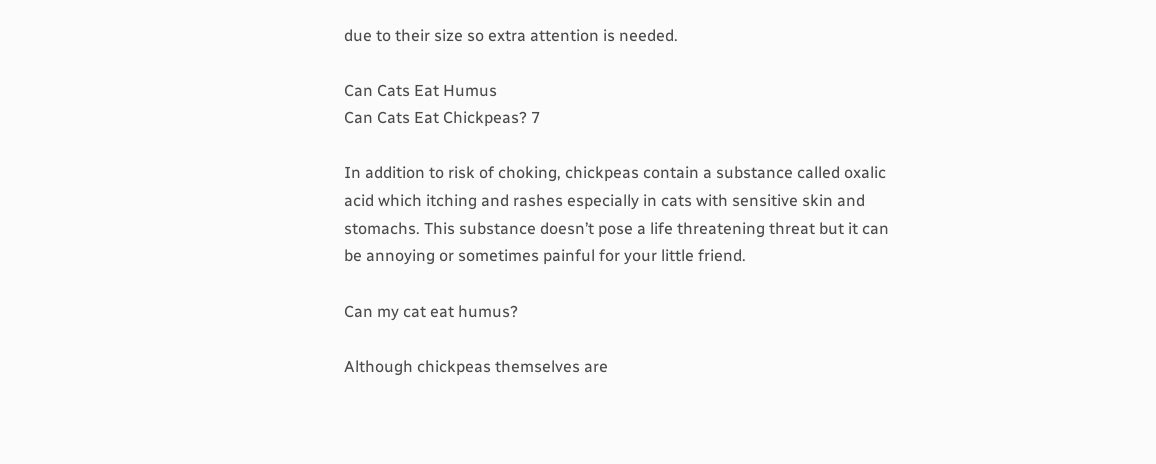due to their size so extra attention is needed.

Can Cats Eat Humus
Can Cats Eat Chickpeas? 7

In addition to risk of choking, chickpeas contain a substance called oxalic acid which itching and rashes especially in cats with sensitive skin and stomachs. This substance doesn’t pose a life threatening threat but it can be annoying or sometimes painful for your little friend.

Can my cat eat humus?

Although chickpeas themselves are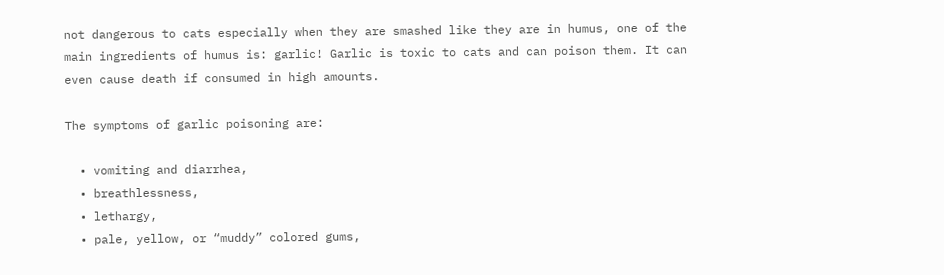not dangerous to cats especially when they are smashed like they are in humus, one of the main ingredients of humus is: garlic! Garlic is toxic to cats and can poison them. It can even cause death if consumed in high amounts.

The symptoms of garlic poisoning are:

  • vomiting and diarrhea,
  • breathlessness,
  • lethargy,
  • pale, yellow, or “muddy” colored gums,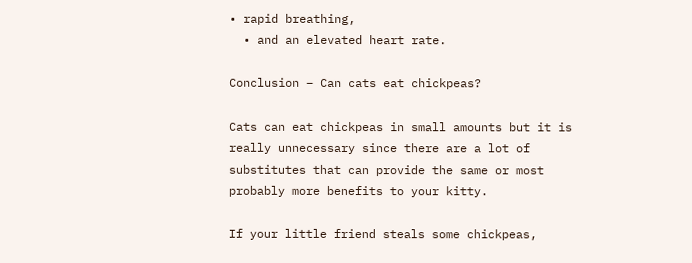• rapid breathing,
  • and an elevated heart rate.

Conclusion – Can cats eat chickpeas?

Cats can eat chickpeas in small amounts but it is really unnecessary since there are a lot of substitutes that can provide the same or most probably more benefits to your kitty.

If your little friend steals some chickpeas,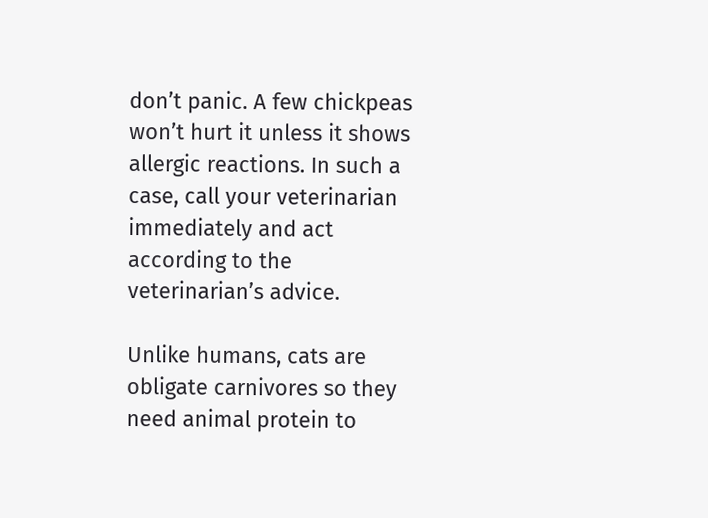don’t panic. A few chickpeas won’t hurt it unless it shows allergic reactions. In such a case, call your veterinarian immediately and act according to the veterinarian’s advice.

Unlike humans, cats are obligate carnivores so they need animal protein to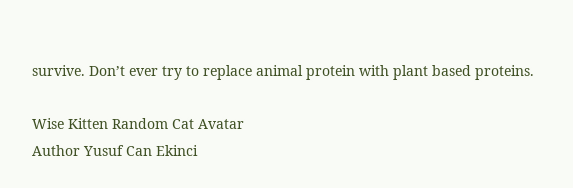survive. Don’t ever try to replace animal protein with plant based proteins.

Wise Kitten Random Cat Avatar
Author Yusuf Can Ekinci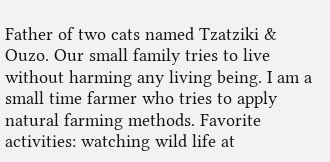Father of two cats named Tzatziki & Ouzo. Our small family tries to live without harming any living being. I am a small time farmer who tries to apply natural farming methods. Favorite activities: watching wild life at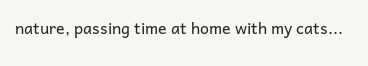nature, passing time at home with my cats...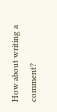How about writing a comment?